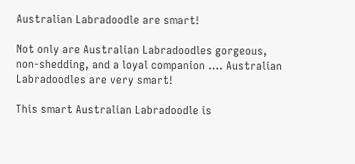Australian Labradoodle are smart!

Not only are Australian Labradoodles gorgeous, non-shedding, and a loyal companion …. Australian Labradoodles are very smart!

This smart Australian Labradoodle is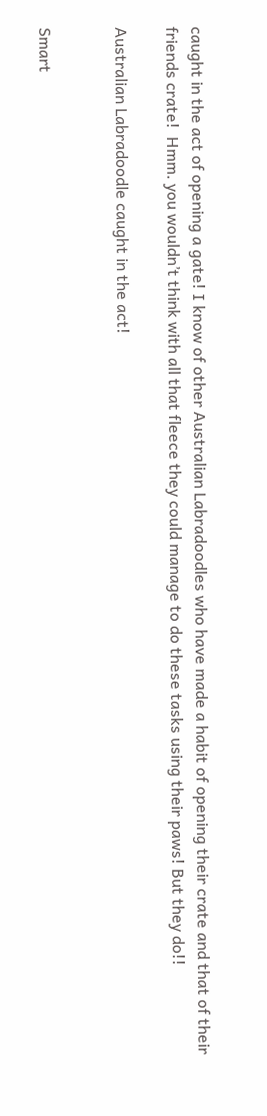caught in the act of opening a gate! I know of other Australian Labradoodles who have made a habit of opening their crate and that of their friends crate!  Hmm. you wouldn’t think with all that fleece they could manage to do these tasks using their paws! But they do!!

Australian Labradoodle caught in the act!


Smart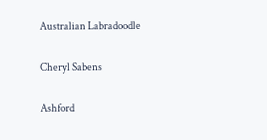Australian Labradoodle

Cheryl Sabens

Ashford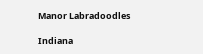Manor Labradoodles

Indiana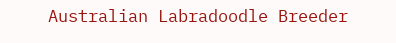Australian Labradoodle Breeder